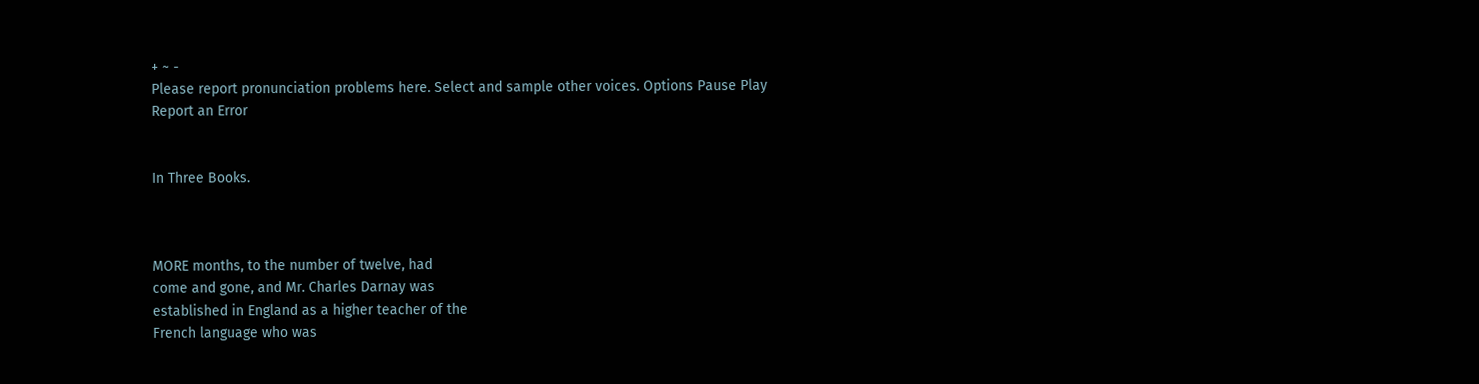+ ~ -
Please report pronunciation problems here. Select and sample other voices. Options Pause Play
Report an Error


In Three Books.



MORE months, to the number of twelve, had
come and gone, and Mr. Charles Darnay was
established in England as a higher teacher of the
French language who was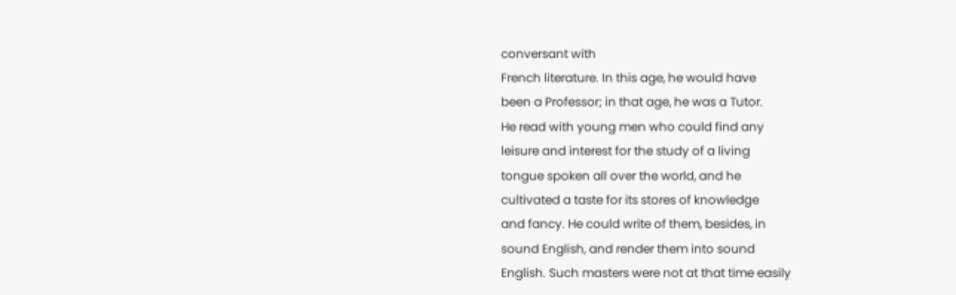conversant with
French literature. In this age, he would have
been a Professor; in that age, he was a Tutor.
He read with young men who could find any
leisure and interest for the study of a living
tongue spoken all over the world, and he
cultivated a taste for its stores of knowledge
and fancy. He could write of them, besides, in
sound English, and render them into sound
English. Such masters were not at that time easily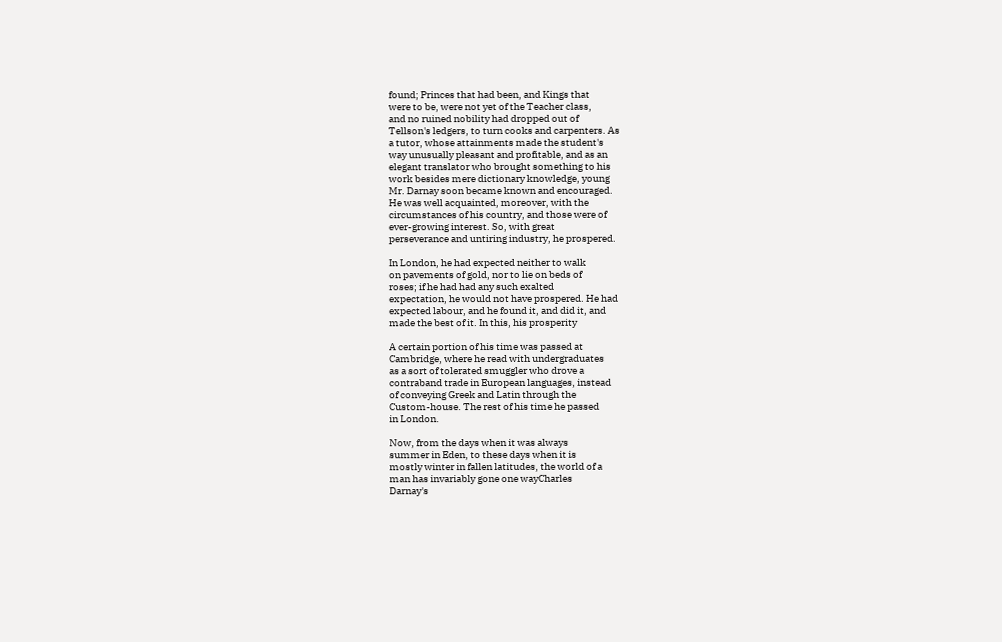found; Princes that had been, and Kings that
were to be, were not yet of the Teacher class,
and no ruined nobility had dropped out of
Tellson's ledgers, to turn cooks and carpenters. As
a tutor, whose attainments made the student's
way unusually pleasant and profitable, and as an
elegant translator who brought something to his
work besides mere dictionary knowledge, young
Mr. Darnay soon became known and encouraged.
He was well acquainted, moreover, with the
circumstances of his country, and those were of
ever-growing interest. So, with great
perseverance and untiring industry, he prospered.

In London, he had expected neither to walk
on pavements of gold, nor to lie on beds of
roses; if he had had any such exalted
expectation, he would not have prospered. He had
expected labour, and he found it, and did it, and
made the best of it. In this, his prosperity

A certain portion of his time was passed at
Cambridge, where he read with undergraduates
as a sort of tolerated smuggler who drove a
contraband trade in European languages, instead
of conveying Greek and Latin through the
Custom-house. The rest of his time he passed
in London.

Now, from the days when it was always
summer in Eden, to these days when it is
mostly winter in fallen latitudes, the world of a
man has invariably gone one wayCharles
Darnay's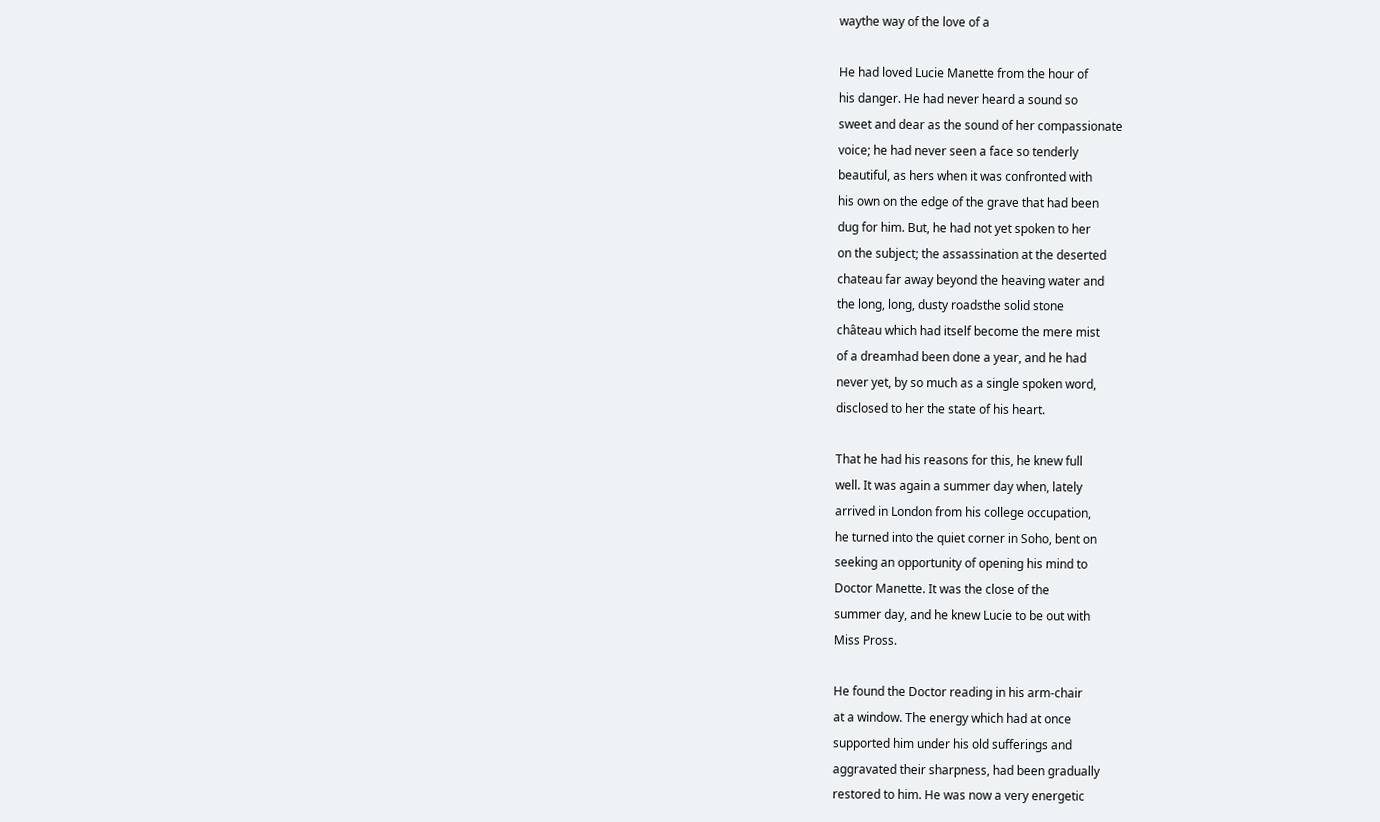waythe way of the love of a

He had loved Lucie Manette from the hour of
his danger. He had never heard a sound so
sweet and dear as the sound of her compassionate
voice; he had never seen a face so tenderly
beautiful, as hers when it was confronted with
his own on the edge of the grave that had been
dug for him. But, he had not yet spoken to her
on the subject; the assassination at the deserted
chateau far away beyond the heaving water and
the long, long, dusty roadsthe solid stone
château which had itself become the mere mist
of a dreamhad been done a year, and he had
never yet, by so much as a single spoken word,
disclosed to her the state of his heart.

That he had his reasons for this, he knew full
well. It was again a summer day when, lately
arrived in London from his college occupation,
he turned into the quiet corner in Soho, bent on
seeking an opportunity of opening his mind to
Doctor Manette. It was the close of the
summer day, and he knew Lucie to be out with
Miss Pross.

He found the Doctor reading in his arm-chair
at a window. The energy which had at once
supported him under his old sufferings and
aggravated their sharpness, had been gradually
restored to him. He was now a very energetic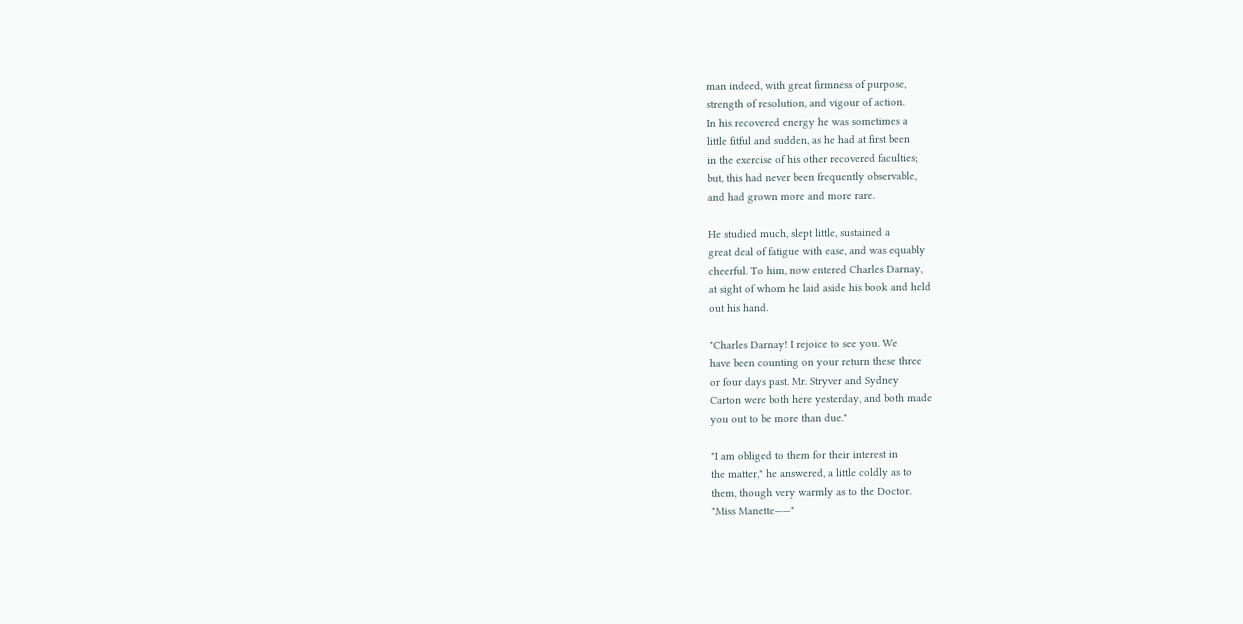man indeed, with great firmness of purpose,
strength of resolution, and vigour of action.
In his recovered energy he was sometimes a
little fitful and sudden, as he had at first been
in the exercise of his other recovered faculties;
but, this had never been frequently observable,
and had grown more and more rare.

He studied much, slept little, sustained a
great deal of fatigue with ease, and was equably
cheerful. To him, now entered Charles Darnay,
at sight of whom he laid aside his book and held
out his hand.

"Charles Darnay! I rejoice to see you. We
have been counting on your return these three
or four days past. Mr. Stryver and Sydney
Carton were both here yesterday, and both made
you out to be more than due."

"I am obliged to them for their interest in
the matter," he answered, a little coldly as to
them, though very warmly as to the Doctor.
"Miss Manette——"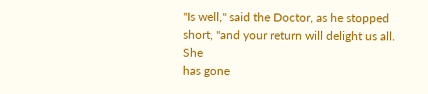"Is well," said the Doctor, as he stopped
short, "and your return will delight us all. She
has gone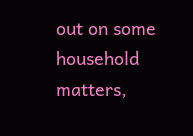out on some household matters,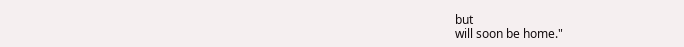but
will soon be home."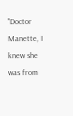"Doctor Manette, I knew she was from